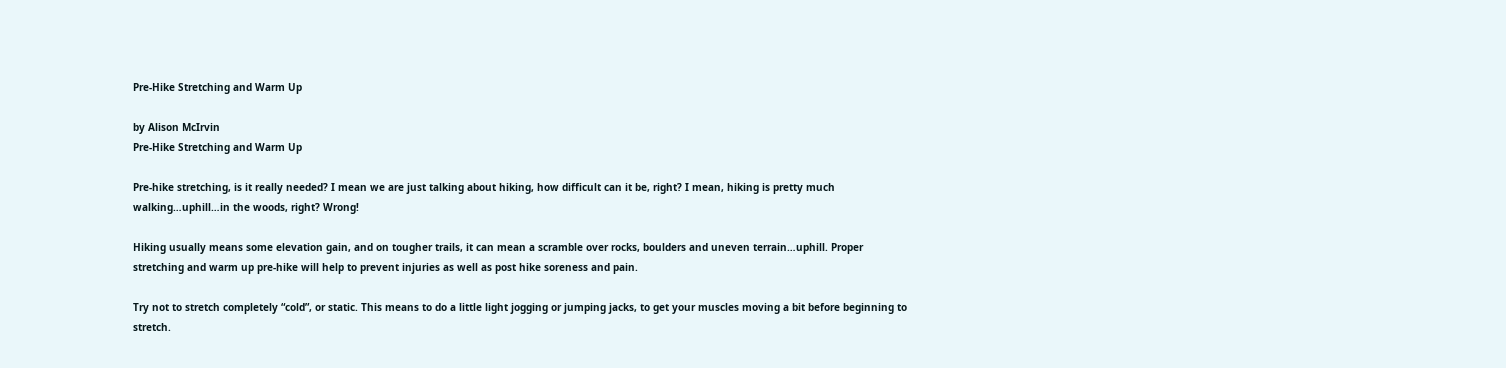Pre-Hike Stretching and Warm Up

by Alison McIrvin
Pre-Hike Stretching and Warm Up

Pre-hike stretching, is it really needed? I mean we are just talking about hiking, how difficult can it be, right? I mean, hiking is pretty much walking…uphill…in the woods, right? Wrong!

Hiking usually means some elevation gain, and on tougher trails, it can mean a scramble over rocks, boulders and uneven terrain…uphill. Proper stretching and warm up pre-hike will help to prevent injuries as well as post hike soreness and pain.

Try not to stretch completely “cold”, or static. This means to do a little light jogging or jumping jacks, to get your muscles moving a bit before beginning to stretch.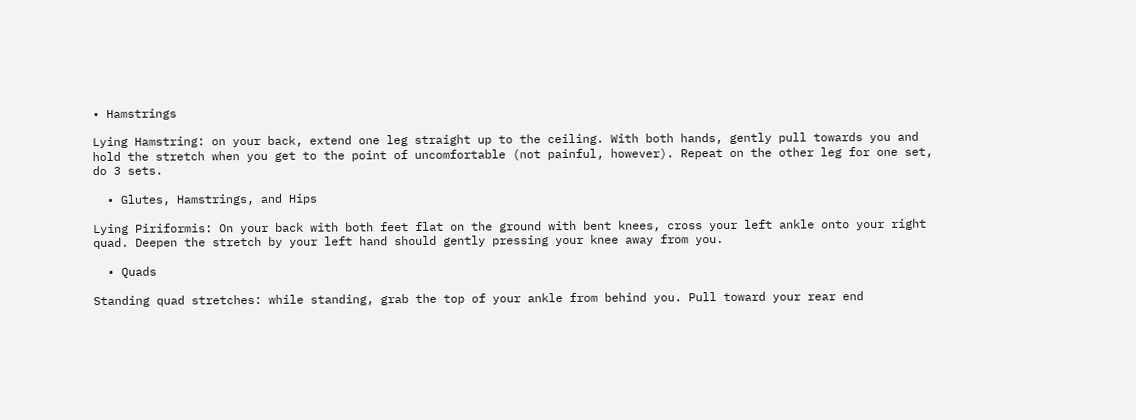• Hamstrings

Lying Hamstring: on your back, extend one leg straight up to the ceiling. With both hands, gently pull towards you and hold the stretch when you get to the point of uncomfortable (not painful, however). Repeat on the other leg for one set, do 3 sets.

  • Glutes, Hamstrings, and Hips

Lying Piriformis: On your back with both feet flat on the ground with bent knees, cross your left ankle onto your right quad. Deepen the stretch by your left hand should gently pressing your knee away from you.

  • Quads

Standing quad stretches: while standing, grab the top of your ankle from behind you. Pull toward your rear end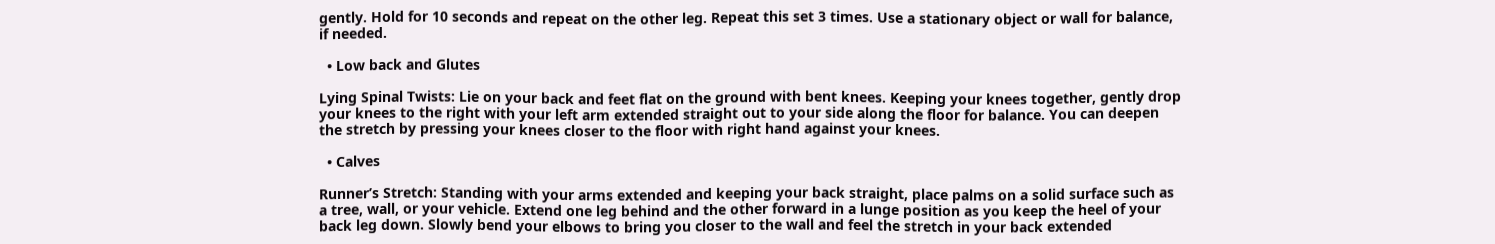gently. Hold for 10 seconds and repeat on the other leg. Repeat this set 3 times. Use a stationary object or wall for balance, if needed.

  • Low back and Glutes

Lying Spinal Twists: Lie on your back and feet flat on the ground with bent knees. Keeping your knees together, gently drop your knees to the right with your left arm extended straight out to your side along the floor for balance. You can deepen the stretch by pressing your knees closer to the floor with right hand against your knees.

  • Calves

Runner’s Stretch: Standing with your arms extended and keeping your back straight, place palms on a solid surface such as a tree, wall, or your vehicle. Extend one leg behind and the other forward in a lunge position as you keep the heel of your back leg down. Slowly bend your elbows to bring you closer to the wall and feel the stretch in your back extended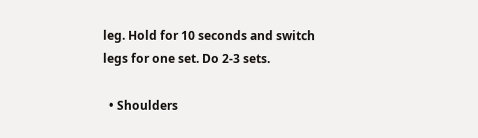leg. Hold for 10 seconds and switch legs for one set. Do 2-3 sets.

  • Shoulders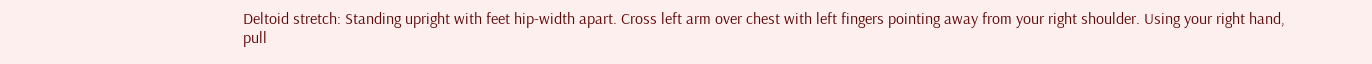Deltoid stretch: Standing upright with feet hip-width apart. Cross left arm over chest with left fingers pointing away from your right shoulder. Using your right hand, pull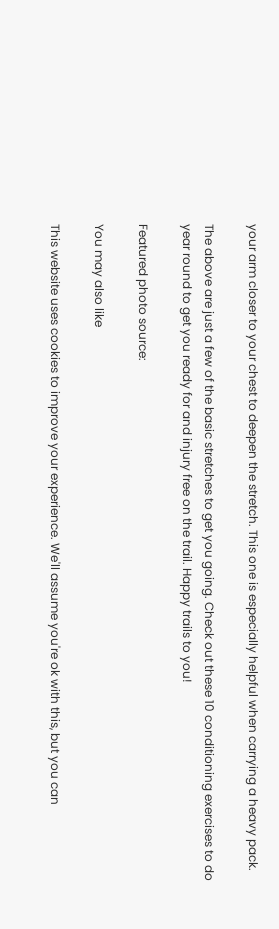your arm closer to your chest to deepen the stretch. This one is especially helpful when carrying a heavy pack.

The above are just a few of the basic stretches to get you going. Check out these 10 conditioning exercises to do year round to get you ready for and injury free on the trail. Happy trails to you!

Featured photo source:

You may also like

This website uses cookies to improve your experience. We'll assume you're ok with this, but you can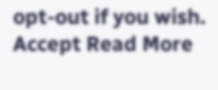opt-out if you wish. Accept Read More